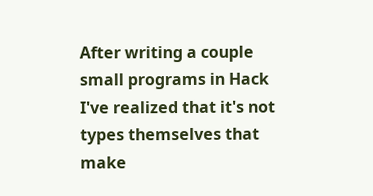After writing a couple small programs in Hack I've realized that it's not types themselves that make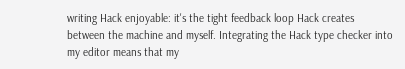writing Hack enjoyable: it's the tight feedback loop Hack creates between the machine and myself. Integrating the Hack type checker into my editor means that my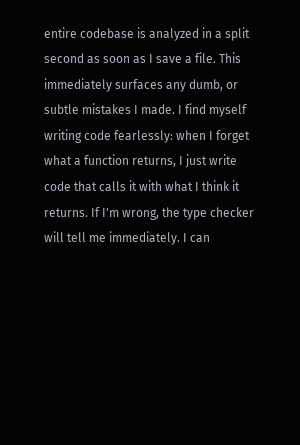entire codebase is analyzed in a split second as soon as I save a file. This immediately surfaces any dumb, or subtle mistakes I made. I find myself writing code fearlessly: when I forget what a function returns, I just write code that calls it with what I think it returns. If I'm wrong, the type checker will tell me immediately. I can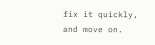fix it quickly, and move on.